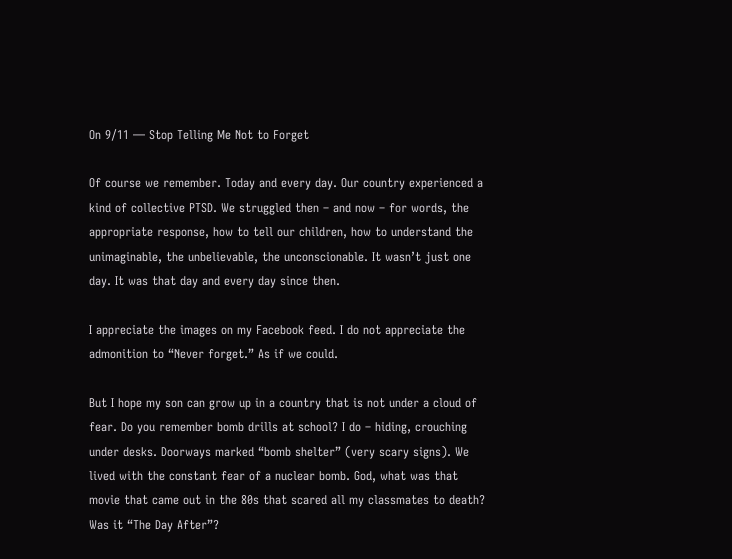On 9/11 — Stop Telling Me Not to Forget

Of course we remember. Today and every day. Our country experienced a kind of collective PTSD. We struggled then – and now – for words, the appropriate response, how to tell our children, how to understand the unimaginable, the unbelievable, the unconscionable. It wasn’t just one day. It was that day and every day since then.

I appreciate the images on my Facebook feed. I do not appreciate the admonition to “Never forget.” As if we could.

But I hope my son can grow up in a country that is not under a cloud of fear. Do you remember bomb drills at school? I do – hiding, crouching under desks. Doorways marked “bomb shelter” (very scary signs). We lived with the constant fear of a nuclear bomb. God, what was that movie that came out in the 80s that scared all my classmates to death? Was it “The Day After”?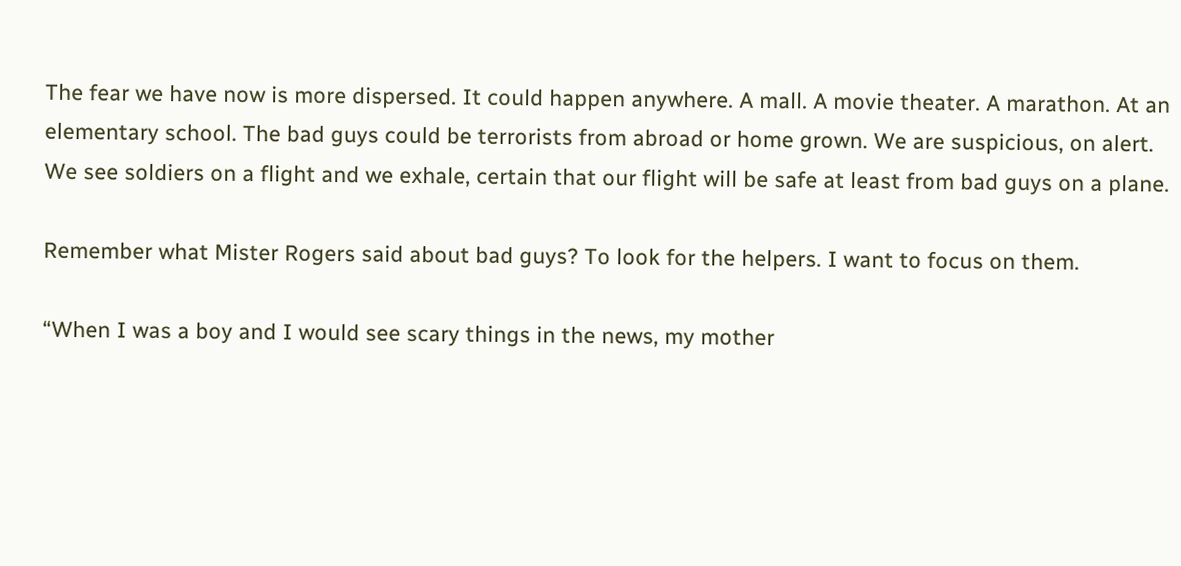The fear we have now is more dispersed. It could happen anywhere. A mall. A movie theater. A marathon. At an elementary school. The bad guys could be terrorists from abroad or home grown. We are suspicious, on alert. We see soldiers on a flight and we exhale, certain that our flight will be safe at least from bad guys on a plane.

Remember what Mister Rogers said about bad guys? To look for the helpers. I want to focus on them.

“When I was a boy and I would see scary things in the news, my mother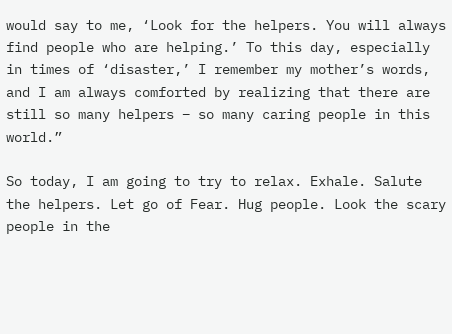would say to me, ‘Look for the helpers. You will always find people who are helping.’ To this day, especially in times of ‘disaster,’ I remember my mother’s words, and I am always comforted by realizing that there are still so many helpers – so many caring people in this world.”

So today, I am going to try to relax. Exhale. Salute the helpers. Let go of Fear. Hug people. Look the scary people in the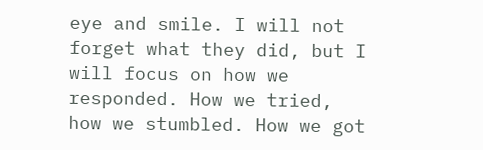eye and smile. I will not forget what they did, but I will focus on how we responded. How we tried, how we stumbled. How we got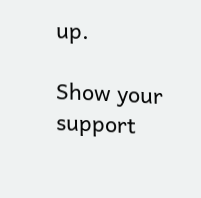up.

Show your support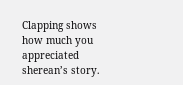Clapping shows how much you appreciated sherean’s story.